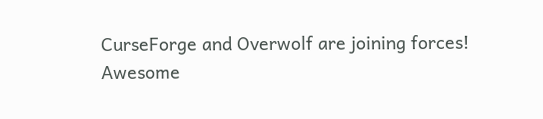CurseForge and Overwolf are joining forces!
Awesome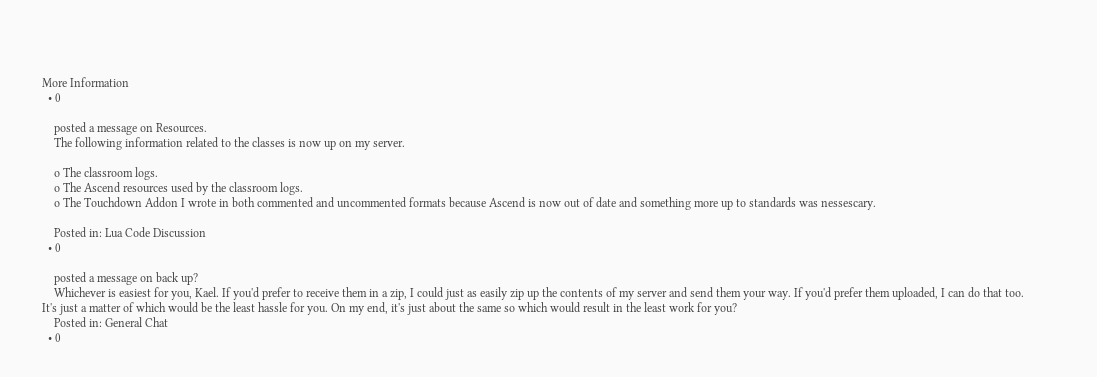More Information
  • 0

    posted a message on Resources.
    The following information related to the classes is now up on my server.

    o The classroom logs.
    o The Ascend resources used by the classroom logs.
    o The Touchdown Addon I wrote in both commented and uncommented formats because Ascend is now out of date and something more up to standards was nessescary.

    Posted in: Lua Code Discussion
  • 0

    posted a message on back up?
    Whichever is easiest for you, Kael. If you'd prefer to receive them in a zip, I could just as easily zip up the contents of my server and send them your way. If you'd prefer them uploaded, I can do that too. It's just a matter of which would be the least hassle for you. On my end, it's just about the same so which would result in the least work for you?
    Posted in: General Chat
  • 0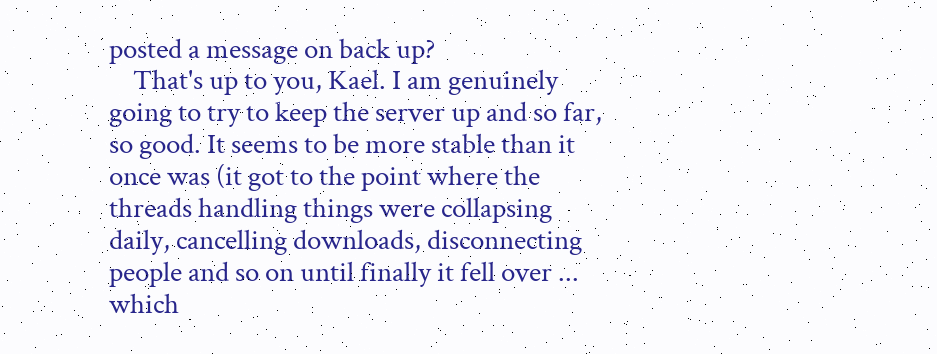posted a message on back up?
    That's up to you, Kael. I am genuinely going to try to keep the server up and so far, so good. It seems to be more stable than it once was (it got to the point where the threads handling things were collapsing daily, cancelling downloads, disconnecting people and so on until finally it fell over ... which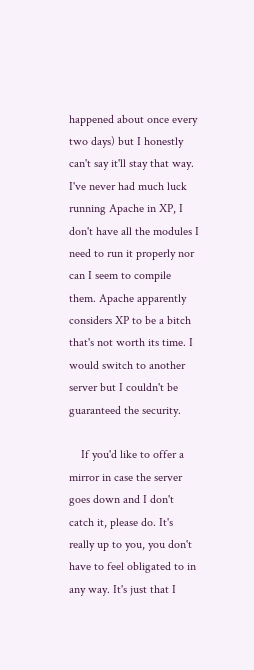happened about once every two days) but I honestly can't say it'll stay that way. I've never had much luck running Apache in XP, I don't have all the modules I need to run it properly nor can I seem to compile them. Apache apparently considers XP to be a bitch that's not worth its time. I would switch to another server but I couldn't be guaranteed the security.

    If you'd like to offer a mirror in case the server goes down and I don't catch it, please do. It's really up to you, you don't have to feel obligated to in any way. It's just that I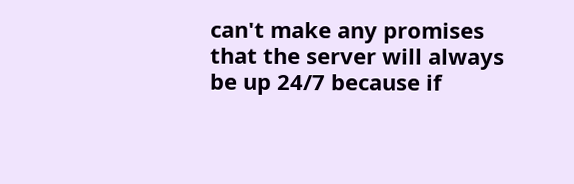can't make any promises that the server will always be up 24/7 because if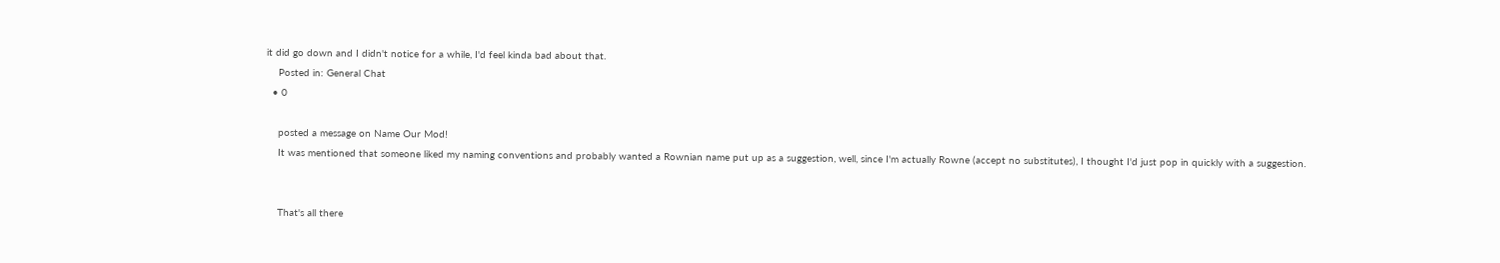it did go down and I didn't notice for a while, I'd feel kinda bad about that.
    Posted in: General Chat
  • 0

    posted a message on Name Our Mod!
    It was mentioned that someone liked my naming conventions and probably wanted a Rownian name put up as a suggestion, well, since I'm actually Rowne (accept no substitutes), I thought I'd just pop in quickly with a suggestion.


    That's all there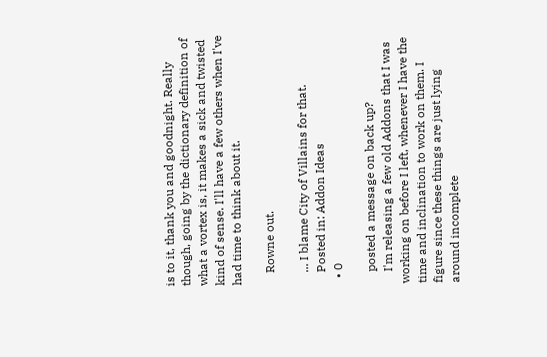is to it, thank you and goodnight. Really though, going by the dictionary definition of what a vortex is, it makes a sick and twisted kind of sense. I'll have a few others when I've had time to think about it.

    Rowne out.

    ... I blame City of Villains for that.
    Posted in: Addon Ideas
  • 0

    posted a message on back up?
    I'm releasing a few old Addons that I was working on before I left, whenever I have the time and inclination to work on them. I figure since these things are just lying around incomplete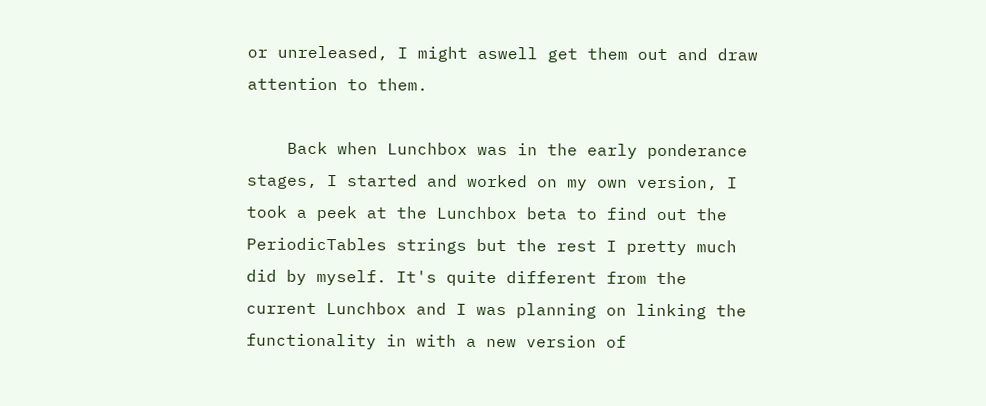or unreleased, I might aswell get them out and draw attention to them.

    Back when Lunchbox was in the early ponderance stages, I started and worked on my own version, I took a peek at the Lunchbox beta to find out the PeriodicTables strings but the rest I pretty much did by myself. It's quite different from the current Lunchbox and I was planning on linking the functionality in with a new version of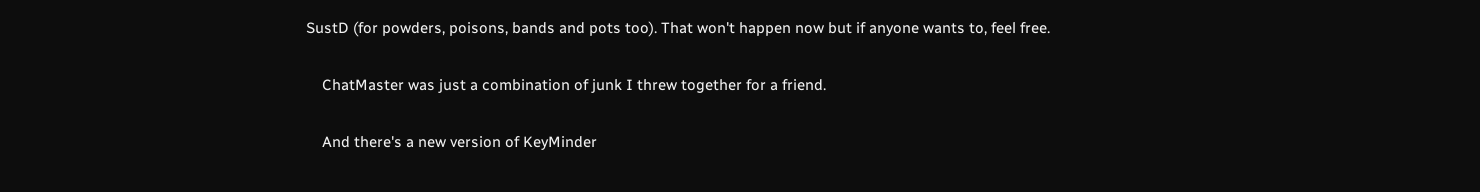SustD (for powders, poisons, bands and pots too). That won't happen now but if anyone wants to, feel free.

    ChatMaster was just a combination of junk I threw together for a friend.

    And there's a new version of KeyMinder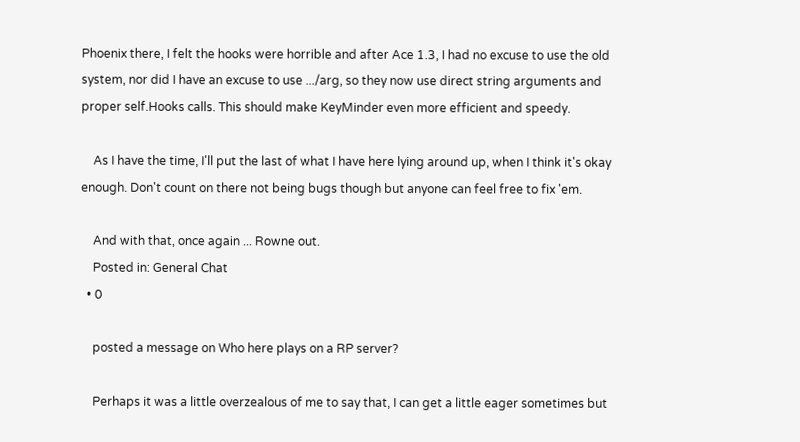Phoenix there, I felt the hooks were horrible and after Ace 1.3, I had no excuse to use the old system, nor did I have an excuse to use .../arg, so they now use direct string arguments and proper self.Hooks calls. This should make KeyMinder even more efficient and speedy.

    As I have the time, I'll put the last of what I have here lying around up, when I think it's okay enough. Don't count on there not being bugs though but anyone can feel free to fix 'em.

    And with that, once again ... Rowne out.
    Posted in: General Chat
  • 0

    posted a message on Who here plays on a RP server?

    Perhaps it was a little overzealous of me to say that, I can get a little eager sometimes but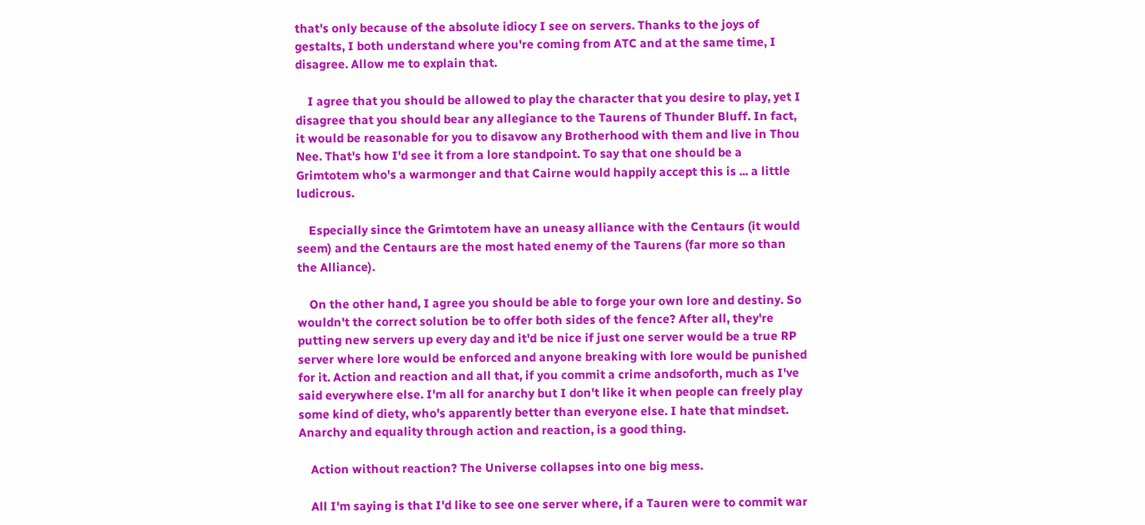that's only because of the absolute idiocy I see on servers. Thanks to the joys of gestalts, I both understand where you're coming from ATC and at the same time, I disagree. Allow me to explain that.

    I agree that you should be allowed to play the character that you desire to play, yet I disagree that you should bear any allegiance to the Taurens of Thunder Bluff. In fact, it would be reasonable for you to disavow any Brotherhood with them and live in Thou Nee. That's how I'd see it from a lore standpoint. To say that one should be a Grimtotem who's a warmonger and that Cairne would happily accept this is ... a little ludicrous.

    Especially since the Grimtotem have an uneasy alliance with the Centaurs (it would seem) and the Centaurs are the most hated enemy of the Taurens (far more so than the Alliance).

    On the other hand, I agree you should be able to forge your own lore and destiny. So wouldn't the correct solution be to offer both sides of the fence? After all, they're putting new servers up every day and it'd be nice if just one server would be a true RP server where lore would be enforced and anyone breaking with lore would be punished for it. Action and reaction and all that, if you commit a crime andsoforth, much as I've said everywhere else. I'm all for anarchy but I don't like it when people can freely play some kind of diety, who's apparently better than everyone else. I hate that mindset. Anarchy and equality through action and reaction, is a good thing.

    Action without reaction? The Universe collapses into one big mess.

    All I'm saying is that I'd like to see one server where, if a Tauren were to commit war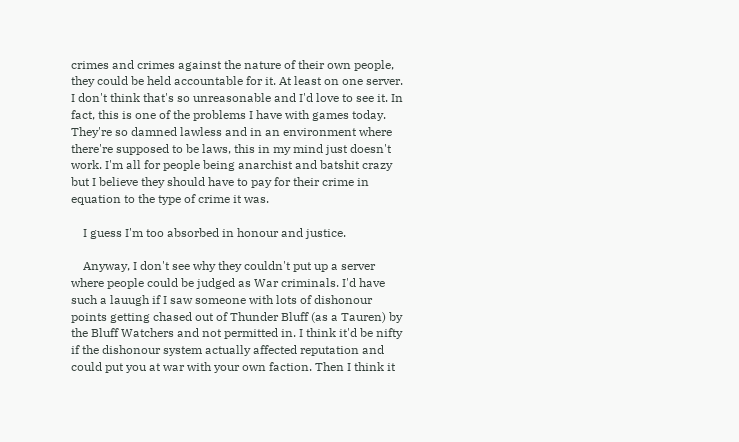crimes and crimes against the nature of their own people, they could be held accountable for it. At least on one server. I don't think that's so unreasonable and I'd love to see it. In fact, this is one of the problems I have with games today. They're so damned lawless and in an environment where there're supposed to be laws, this in my mind just doesn't work. I'm all for people being anarchist and batshit crazy but I believe they should have to pay for their crime in equation to the type of crime it was.

    I guess I'm too absorbed in honour and justice.

    Anyway, I don't see why they couldn't put up a server where people could be judged as War criminals. I'd have such a lauugh if I saw someone with lots of dishonour points getting chased out of Thunder Bluff (as a Tauren) by the Bluff Watchers and not permitted in. I think it'd be nifty if the dishonour system actually affected reputation and could put you at war with your own faction. Then I think it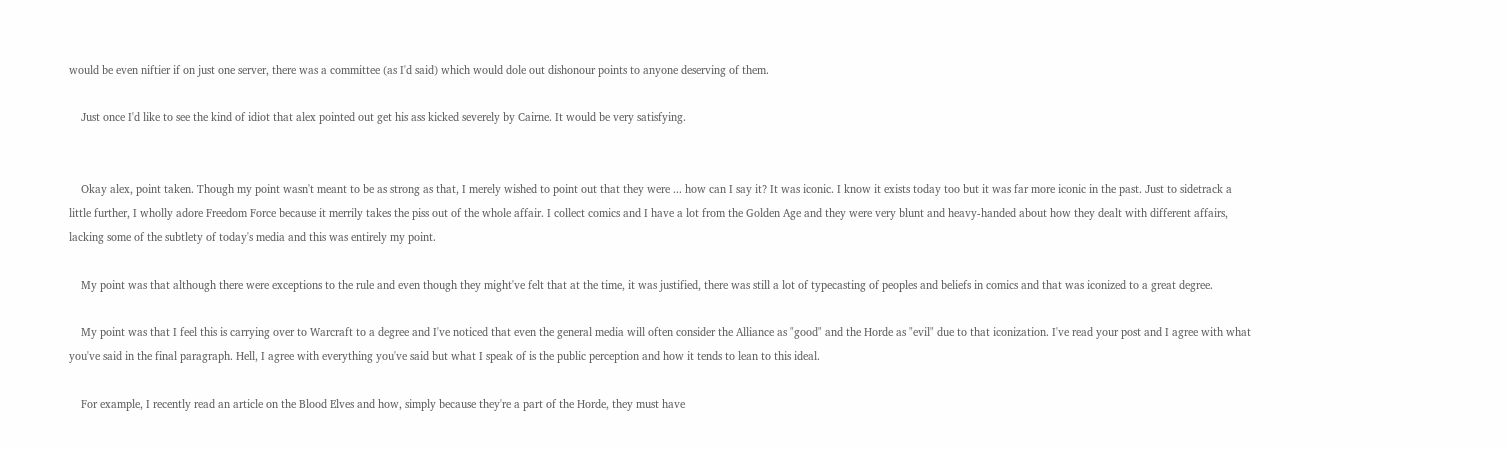would be even niftier if on just one server, there was a committee (as I'd said) which would dole out dishonour points to anyone deserving of them.

    Just once I'd like to see the kind of idiot that alex pointed out get his ass kicked severely by Cairne. It would be very satisfying.


    Okay alex, point taken. Though my point wasn't meant to be as strong as that, I merely wished to point out that they were ... how can I say it? It was iconic. I know it exists today too but it was far more iconic in the past. Just to sidetrack a little further, I wholly adore Freedom Force because it merrily takes the piss out of the whole affair. I collect comics and I have a lot from the Golden Age and they were very blunt and heavy-handed about how they dealt with different affairs, lacking some of the subtlety of today's media and this was entirely my point.

    My point was that although there were exceptions to the rule and even though they might've felt that at the time, it was justified, there was still a lot of typecasting of peoples and beliefs in comics and that was iconized to a great degree.

    My point was that I feel this is carrying over to Warcraft to a degree and I've noticed that even the general media will often consider the Alliance as "good" and the Horde as "evil" due to that iconization. I've read your post and I agree with what you've said in the final paragraph. Hell, I agree with everything you've said but what I speak of is the public perception and how it tends to lean to this ideal.

    For example, I recently read an article on the Blood Elves and how, simply because they're a part of the Horde, they must have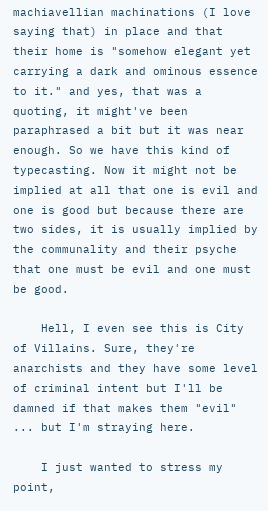machiavellian machinations (I love saying that) in place and that their home is "somehow elegant yet carrying a dark and ominous essence to it." and yes, that was a quoting, it might've been paraphrased a bit but it was near enough. So we have this kind of typecasting. Now it might not be implied at all that one is evil and one is good but because there are two sides, it is usually implied by the communality and their psyche that one must be evil and one must be good.

    Hell, I even see this is City of Villains. Sure, they're anarchists and they have some level of criminal intent but I'll be damned if that makes them "evil" ... but I'm straying here.

    I just wanted to stress my point,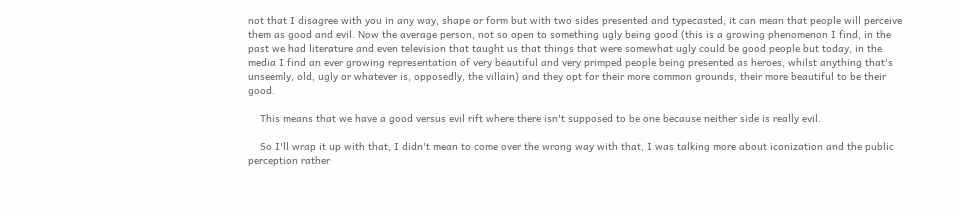not that I disagree with you in any way, shape or form but with two sides presented and typecasted, it can mean that people will perceive them as good and evil. Now the average person, not so open to something ugly being good (this is a growing phenomenon I find, in the past we had literature and even television that taught us that things that were somewhat ugly could be good people but today, in the media I find an ever growing representation of very beautiful and very primped people being presented as heroes, whilst anything that's unseemly, old, ugly or whatever is, opposedly, the villain) and they opt for their more common grounds, their more beautiful to be their good.

    This means that we have a good versus evil rift where there isn't supposed to be one because neither side is really evil.

    So I'll wrap it up with that, I didn't mean to come over the wrong way with that, I was talking more about iconization and the public perception rather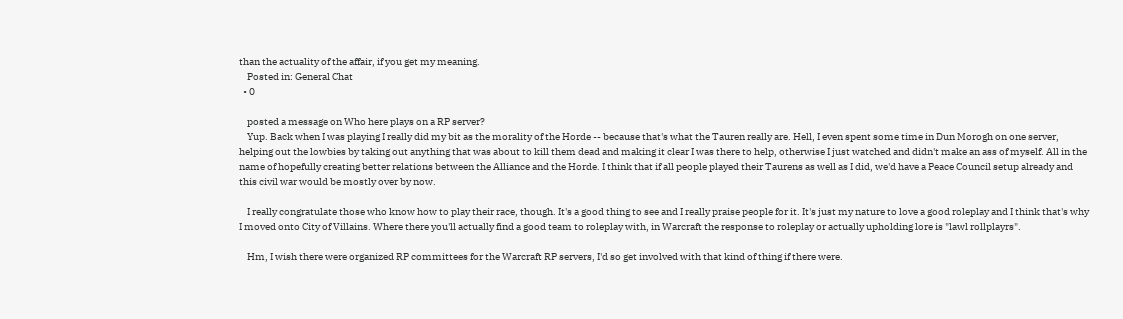than the actuality of the affair, if you get my meaning.
    Posted in: General Chat
  • 0

    posted a message on Who here plays on a RP server?
    Yup. Back when I was playing I really did my bit as the morality of the Horde -- because that's what the Tauren really are. Hell, I even spent some time in Dun Morogh on one server, helping out the lowbies by taking out anything that was about to kill them dead and making it clear I was there to help, otherwise I just watched and didn't make an ass of myself. All in the name of hopefully creating better relations between the Alliance and the Horde. I think that if all people played their Taurens as well as I did, we'd have a Peace Council setup already and this civil war would be mostly over by now.

    I really congratulate those who know how to play their race, though. It's a good thing to see and I really praise people for it. It's just my nature to love a good roleplay and I think that's why I moved onto City of Villains. Where there you'll actually find a good team to roleplay with, in Warcraft the response to roleplay or actually upholding lore is "lawl rollplayrs".

    Hm, I wish there were organized RP committees for the Warcraft RP servers, I'd so get involved with that kind of thing if there were.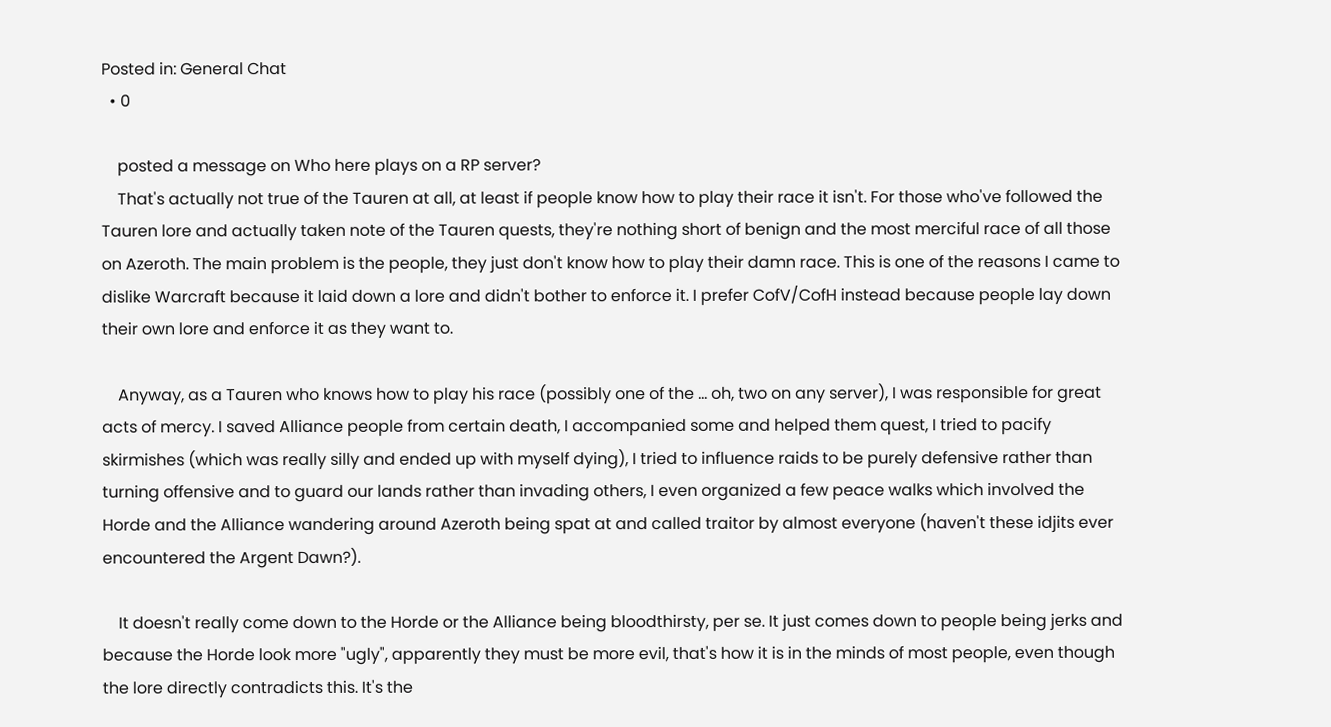Posted in: General Chat
  • 0

    posted a message on Who here plays on a RP server?
    That's actually not true of the Tauren at all, at least if people know how to play their race it isn't. For those who've followed the Tauren lore and actually taken note of the Tauren quests, they're nothing short of benign and the most merciful race of all those on Azeroth. The main problem is the people, they just don't know how to play their damn race. This is one of the reasons I came to dislike Warcraft because it laid down a lore and didn't bother to enforce it. I prefer CofV/CofH instead because people lay down their own lore and enforce it as they want to.

    Anyway, as a Tauren who knows how to play his race (possibly one of the ... oh, two on any server), I was responsible for great acts of mercy. I saved Alliance people from certain death, I accompanied some and helped them quest, I tried to pacify skirmishes (which was really silly and ended up with myself dying), I tried to influence raids to be purely defensive rather than turning offensive and to guard our lands rather than invading others, I even organized a few peace walks which involved the Horde and the Alliance wandering around Azeroth being spat at and called traitor by almost everyone (haven't these idjits ever encountered the Argent Dawn?).

    It doesn't really come down to the Horde or the Alliance being bloodthirsty, per se. It just comes down to people being jerks and because the Horde look more "ugly", apparently they must be more evil, that's how it is in the minds of most people, even though the lore directly contradicts this. It's the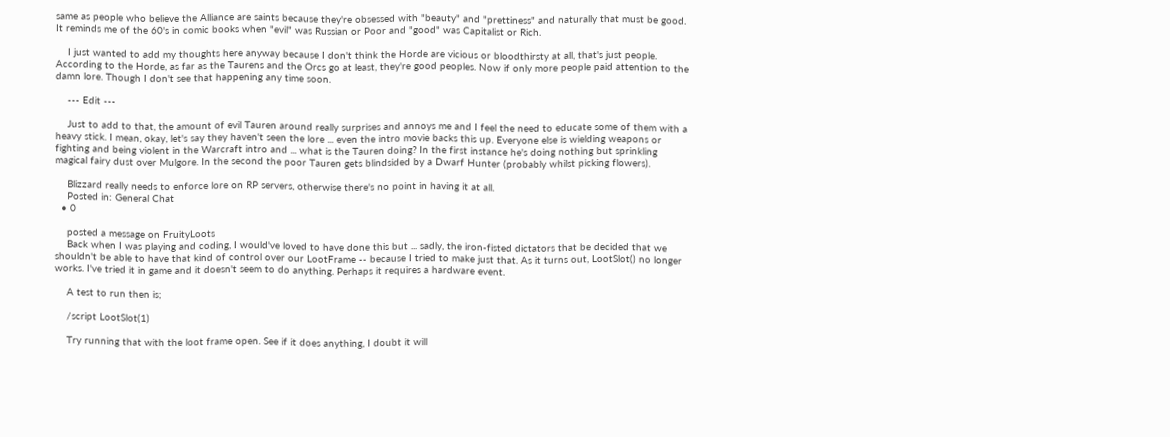same as people who believe the Alliance are saints because they're obsessed with "beauty" and "prettiness" and naturally that must be good. It reminds me of the 60's in comic books when "evil" was Russian or Poor and "good" was Capitalist or Rich.

    I just wanted to add my thoughts here anyway because I don't think the Horde are vicious or bloodthirsty at all, that's just people. According to the Horde, as far as the Taurens and the Orcs go at least, they're good peoples. Now if only more people paid attention to the damn lore. Though I don't see that happening any time soon.

    --- Edit ---

    Just to add to that, the amount of evil Tauren around really surprises and annoys me and I feel the need to educate some of them with a heavy stick. I mean, okay, let's say they haven't seen the lore ... even the intro movie backs this up. Everyone else is wielding weapons or fighting and being violent in the Warcraft intro and ... what is the Tauren doing? In the first instance he's doing nothing but sprinkling magical fairy dust over Mulgore. In the second the poor Tauren gets blindsided by a Dwarf Hunter (probably whilst picking flowers).

    Blizzard really needs to enforce lore on RP servers, otherwise there's no point in having it at all.
    Posted in: General Chat
  • 0

    posted a message on FruityLoots
    Back when I was playing and coding, I would've loved to have done this but ... sadly, the iron-fisted dictators that be decided that we shouldn't be able to have that kind of control over our LootFrame -- because I tried to make just that. As it turns out, LootSlot() no longer works. I've tried it in game and it doesn't seem to do anything. Perhaps it requires a hardware event.

    A test to run then is;

    /script LootSlot(1)

    Try running that with the loot frame open. See if it does anything, I doubt it will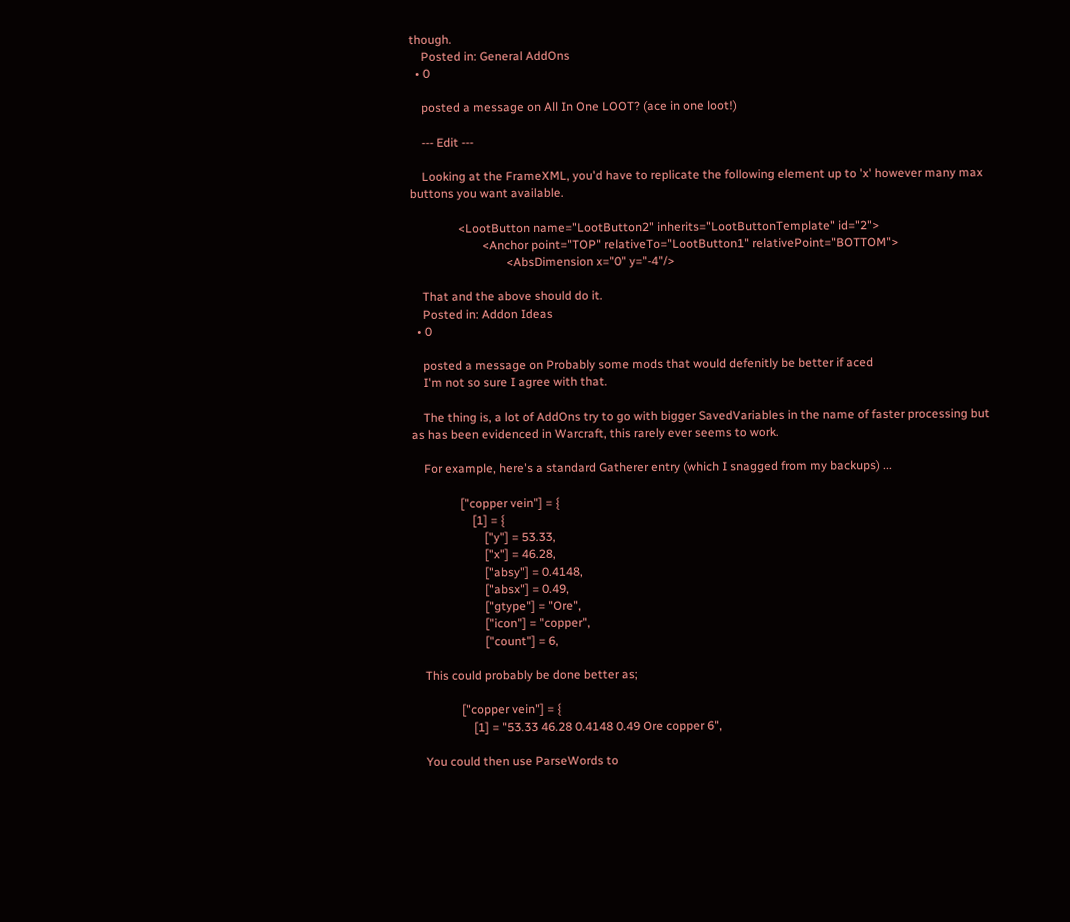though.
    Posted in: General AddOns
  • 0

    posted a message on All In One LOOT? (ace in one loot!)

    --- Edit ---

    Looking at the FrameXML, you'd have to replicate the following element up to 'x' however many max buttons you want available.

                <LootButton name="LootButton2" inherits="LootButtonTemplate" id="2">
                        <Anchor point="TOP" relativeTo="LootButton1" relativePoint="BOTTOM">
                                <AbsDimension x="0" y="-4"/>

    That and the above should do it.
    Posted in: Addon Ideas
  • 0

    posted a message on Probably some mods that would defenitly be better if aced
    I'm not so sure I agree with that.

    The thing is, a lot of AddOns try to go with bigger SavedVariables in the name of faster processing but as has been evidenced in Warcraft, this rarely ever seems to work.

    For example, here's a standard Gatherer entry (which I snagged from my backups) ...

                ["copper vein"] = {
                    [1] = {
                        ["y"] = 53.33,
                        ["x"] = 46.28,
                        ["absy"] = 0.4148,
                        ["absx"] = 0.49,
                        ["gtype"] = "Ore",
                        ["icon"] = "copper",
                        ["count"] = 6,

    This could probably be done better as;

                ["copper vein"] = {
                    [1] = "53.33 46.28 0.4148 0.49 Ore copper 6",

    You could then use ParseWords to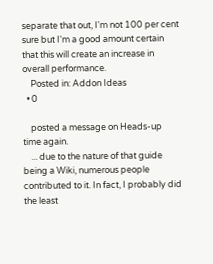separate that out, I'm not 100 per cent sure but I'm a good amount certain that this will create an increase in overall performance.
    Posted in: Addon Ideas
  • 0

    posted a message on Heads-up time again.
    ... due to the nature of that guide being a Wiki, numerous people contributed to it. In fact, I probably did the least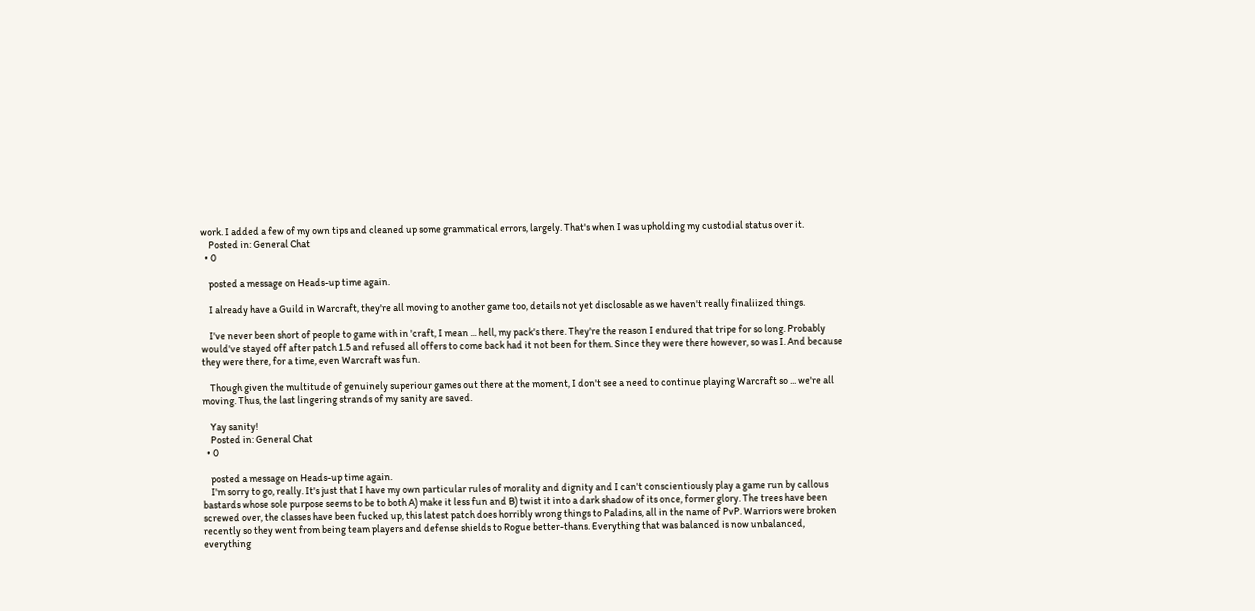work. I added a few of my own tips and cleaned up some grammatical errors, largely. That's when I was upholding my custodial status over it.
    Posted in: General Chat
  • 0

    posted a message on Heads-up time again.

    I already have a Guild in Warcraft, they're all moving to another game too, details not yet disclosable as we haven't really finaliized things.

    I've never been short of people to game with in 'craft, I mean ... hell, my pack's there. They're the reason I endured that tripe for so long. Probably would've stayed off after patch 1.5 and refused all offers to come back had it not been for them. Since they were there however, so was I. And because they were there, for a time, even Warcraft was fun.

    Though given the multitude of genuinely superiour games out there at the moment, I don't see a need to continue playing Warcraft so ... we're all moving. Thus, the last lingering strands of my sanity are saved.

    Yay sanity!
    Posted in: General Chat
  • 0

    posted a message on Heads-up time again.
    I'm sorry to go, really. It's just that I have my own particular rules of morality and dignity and I can't conscientiously play a game run by callous bastards whose sole purpose seems to be to both A) make it less fun and B) twist it into a dark shadow of its once, former glory. The trees have been screwed over, the classes have been fucked up, this latest patch does horribly wrong things to Paladins, all in the name of PvP. Warriors were broken recently so they went from being team players and defense shields to Rogue better-thans. Everything that was balanced is now unbalanced, everything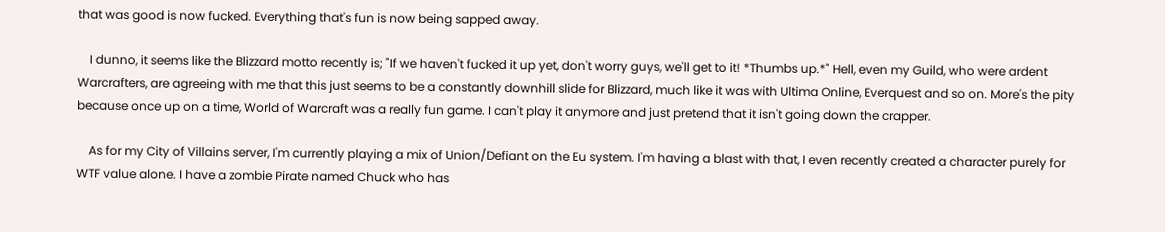that was good is now fucked. Everything that's fun is now being sapped away.

    I dunno, it seems like the Blizzard motto recently is; "If we haven't fucked it up yet, don't worry guys, we'll get to it! *Thumbs up.*" Hell, even my Guild, who were ardent Warcrafters, are agreeing with me that this just seems to be a constantly downhill slide for Blizzard, much like it was with Ultima Online, Everquest and so on. More's the pity because once up on a time, World of Warcraft was a really fun game. I can't play it anymore and just pretend that it isn't going down the crapper.

    As for my City of Villains server, I'm currently playing a mix of Union/Defiant on the Eu system. I'm having a blast with that, I even recently created a character purely for WTF value alone. I have a zombie Pirate named Chuck who has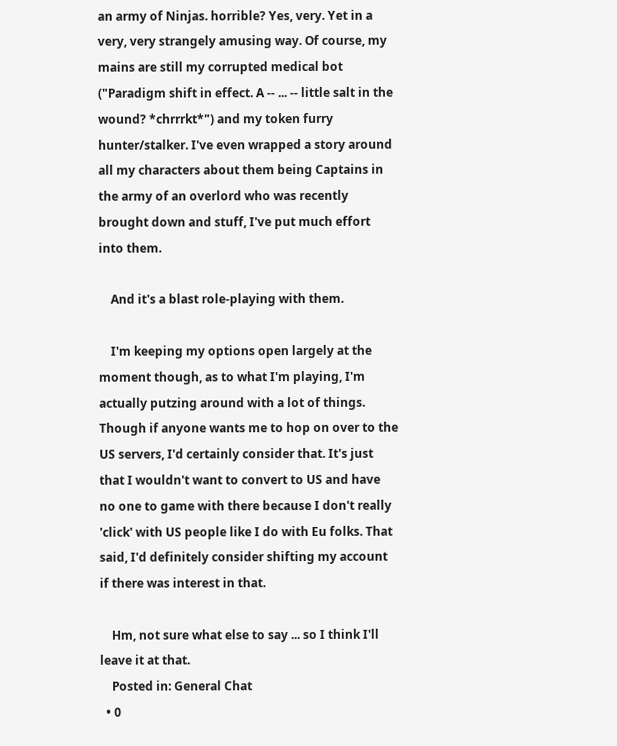an army of Ninjas. horrible? Yes, very. Yet in a very, very strangely amusing way. Of course, my mains are still my corrupted medical bot ("Paradigm shift in effect. A -- ... -- little salt in the wound? *chrrrkt*") and my token furry hunter/stalker. I've even wrapped a story around all my characters about them being Captains in the army of an overlord who was recently brought down and stuff, I've put much effort into them.

    And it's a blast role-playing with them.

    I'm keeping my options open largely at the moment though, as to what I'm playing, I'm actually putzing around with a lot of things. Though if anyone wants me to hop on over to the US servers, I'd certainly consider that. It's just that I wouldn't want to convert to US and have no one to game with there because I don't really 'click' with US people like I do with Eu folks. That said, I'd definitely consider shifting my account if there was interest in that.

    Hm, not sure what else to say ... so I think I'll leave it at that.
    Posted in: General Chat
  • 0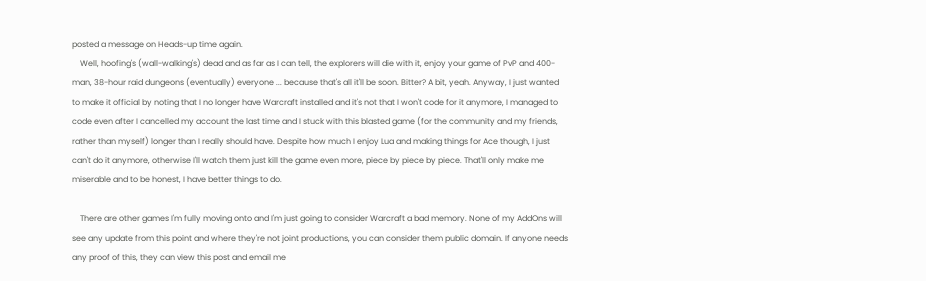posted a message on Heads-up time again.
    Well, hoofing's (wall-walking's) dead and as far as I can tell, the explorers will die with it, enjoy your game of PvP and 400-man, 38-hour raid dungeons (eventually) everyone ... because that's all it'll be soon. Bitter? A bit, yeah. Anyway, I just wanted to make it official by noting that I no longer have Warcraft installed and it's not that I won't code for it anymore, I managed to code even after I cancelled my account the last time and I stuck with this blasted game (for the community and my friends, rather than myself) longer than I really should have. Despite how much I enjoy Lua and making things for Ace though, I just can't do it anymore, otherwise I'll watch them just kill the game even more, piece by piece by piece. That'll only make me miserable and to be honest, I have better things to do.

    There are other games I'm fully moving onto and I'm just going to consider Warcraft a bad memory. None of my AddOns will see any update from this point and where they're not joint productions, you can consider them public domain. If anyone needs any proof of this, they can view this post and email me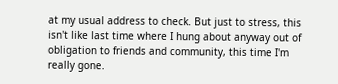at my usual address to check. But just to stress, this isn't like last time where I hung about anyway out of obligation to friends and community, this time I'm really gone.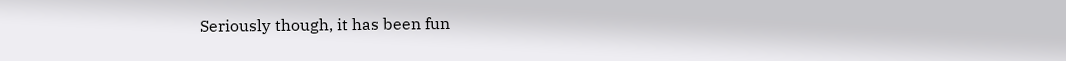Seriously though, it has been fun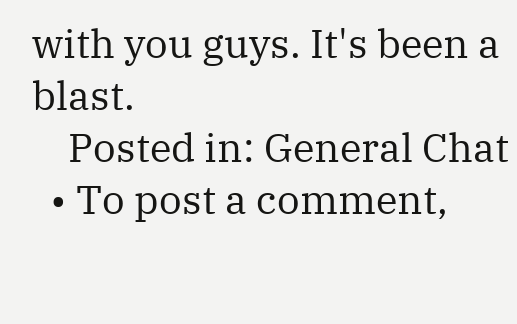with you guys. It's been a blast.
    Posted in: General Chat
  • To post a comment,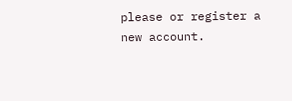please or register a new account.